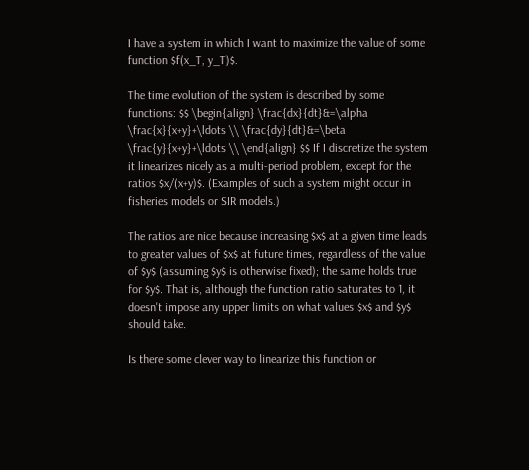I have a system in which I want to maximize the value of some function $f(x_T, y_T)$.

The time evolution of the system is described by some functions: $$ \begin{align} \frac{dx}{dt}&=\alpha \frac{x}{x+y}+\ldots \\ \frac{dy}{dt}&=\beta \frac{y}{x+y}+\ldots \\ \end{align} $$ If I discretize the system it linearizes nicely as a multi-period problem, except for the ratios $x/(x+y)$. (Examples of such a system might occur in fisheries models or SIR models.)

The ratios are nice because increasing $x$ at a given time leads to greater values of $x$ at future times, regardless of the value of $y$ (assuming $y$ is otherwise fixed); the same holds true for $y$. That is, although the function ratio saturates to 1, it doesn't impose any upper limits on what values $x$ and $y$ should take.

Is there some clever way to linearize this function or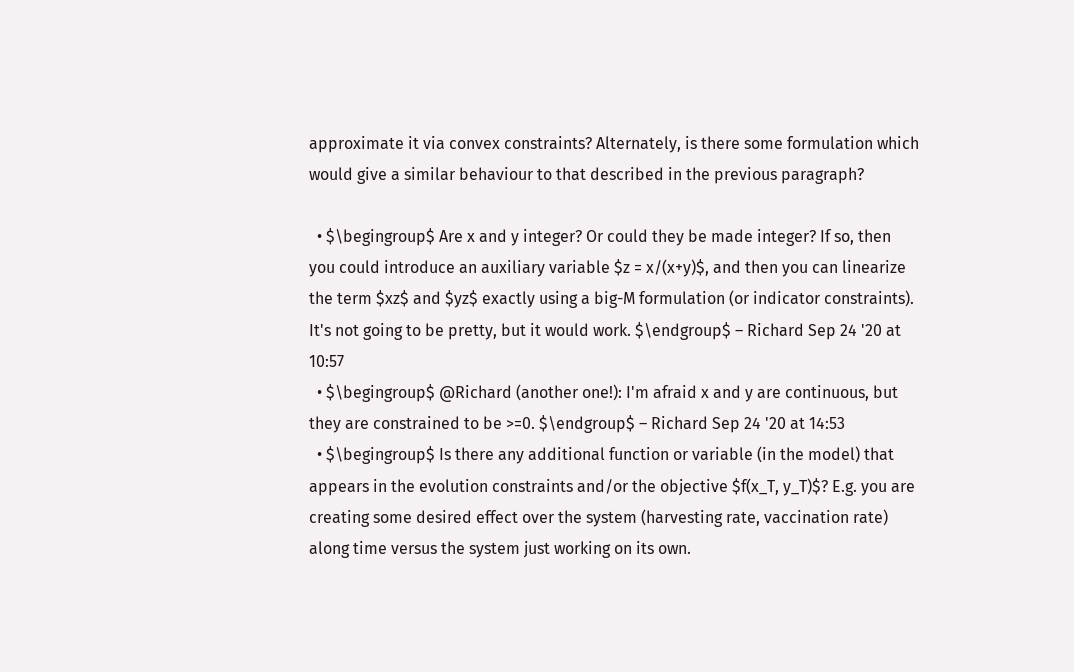approximate it via convex constraints? Alternately, is there some formulation which would give a similar behaviour to that described in the previous paragraph?

  • $\begingroup$ Are x and y integer? Or could they be made integer? If so, then you could introduce an auxiliary variable $z = x/(x+y)$, and then you can linearize the term $xz$ and $yz$ exactly using a big-M formulation (or indicator constraints). It's not going to be pretty, but it would work. $\endgroup$ – Richard Sep 24 '20 at 10:57
  • $\begingroup$ @Richard (another one!): I'm afraid x and y are continuous, but they are constrained to be >=0. $\endgroup$ – Richard Sep 24 '20 at 14:53
  • $\begingroup$ Is there any additional function or variable (in the model) that appears in the evolution constraints and/or the objective $f(x_T, y_T)$? E.g. you are creating some desired effect over the system (harvesting rate, vaccination rate) along time versus the system just working on its own.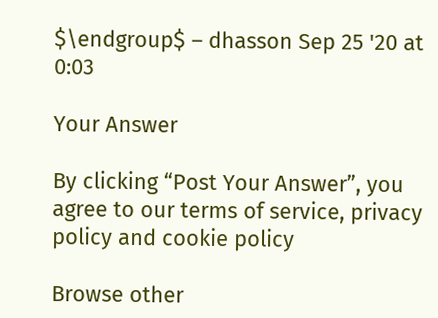$\endgroup$ – dhasson Sep 25 '20 at 0:03

Your Answer

By clicking “Post Your Answer”, you agree to our terms of service, privacy policy and cookie policy

Browse other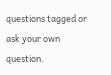questions tagged or ask your own question.